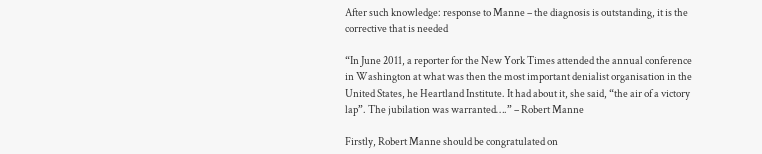After such knowledge: response to Manne – the diagnosis is outstanding, it is the corrective that is needed

“In June 2011, a reporter for the New York Times attended the annual conference in Washington at what was then the most important denialist organisation in the United States, he Heartland Institute. It had about it, she said, “the air of a victory lap”. The jubilation was warranted….” – Robert Manne

Firstly, Robert Manne should be congratulated on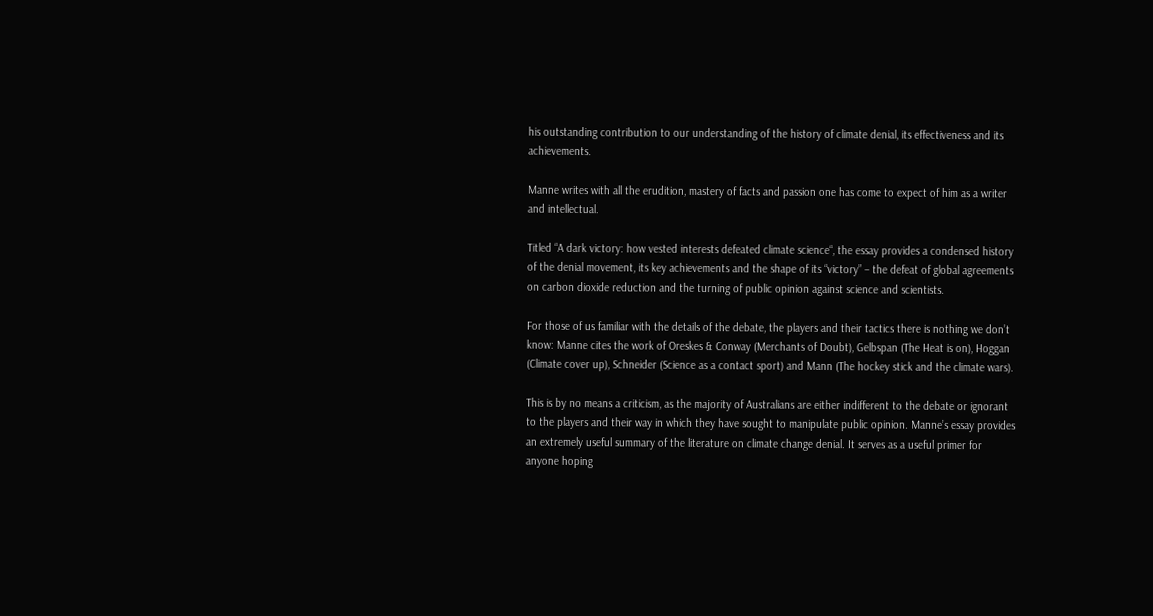his outstanding contribution to our understanding of the history of climate denial, its effectiveness and its achievements.

Manne writes with all the erudition, mastery of facts and passion one has come to expect of him as a writer and intellectual.

Titled “A dark victory: how vested interests defeated climate science“, the essay provides a condensed history of the denial movement, its key achievements and the shape of its “victory” – the defeat of global agreements on carbon dioxide reduction and the turning of public opinion against science and scientists.

For those of us familiar with the details of the debate, the players and their tactics there is nothing we don’t know: Manne cites the work of Oreskes & Conway (Merchants of Doubt), Gelbspan (The Heat is on), Hoggan (Climate cover up), Schneider (Science as a contact sport) and Mann (The hockey stick and the climate wars).

This is by no means a criticism, as the majority of Australians are either indifferent to the debate or ignorant to the players and their way in which they have sought to manipulate public opinion. Manne’s essay provides an extremely useful summary of the literature on climate change denial. It serves as a useful primer for anyone hoping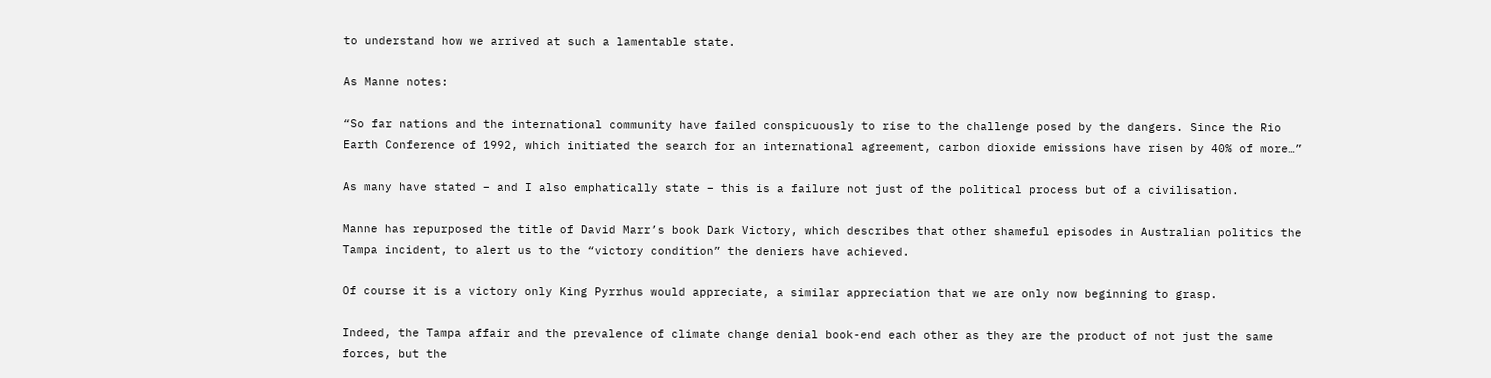to understand how we arrived at such a lamentable state.

As Manne notes:

“So far nations and the international community have failed conspicuously to rise to the challenge posed by the dangers. Since the Rio Earth Conference of 1992, which initiated the search for an international agreement, carbon dioxide emissions have risen by 40% of more…”

As many have stated – and I also emphatically state – this is a failure not just of the political process but of a civilisation.

Manne has repurposed the title of David Marr’s book Dark Victory, which describes that other shameful episodes in Australian politics the Tampa incident, to alert us to the “victory condition” the deniers have achieved.

Of course it is a victory only King Pyrrhus would appreciate, a similar appreciation that we are only now beginning to grasp.

Indeed, the Tampa affair and the prevalence of climate change denial book-end each other as they are the product of not just the same forces, but the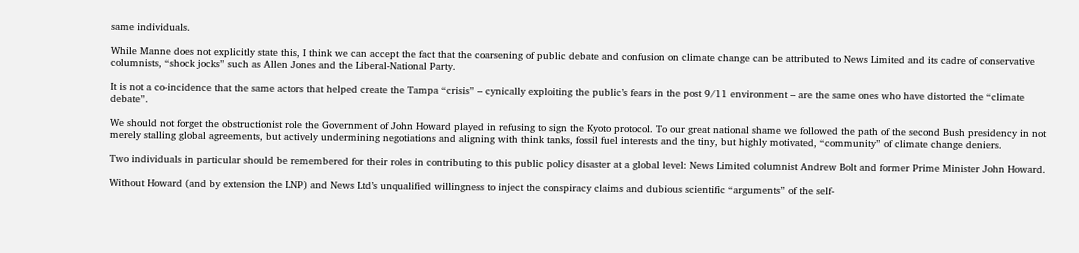same individuals.

While Manne does not explicitly state this, I think we can accept the fact that the coarsening of public debate and confusion on climate change can be attributed to News Limited and its cadre of conservative columnists, “shock jocks” such as Allen Jones and the Liberal-National Party.

It is not a co-incidence that the same actors that helped create the Tampa “crisis” – cynically exploiting the public’s fears in the post 9/11 environment – are the same ones who have distorted the “climate debate”.

We should not forget the obstructionist role the Government of John Howard played in refusing to sign the Kyoto protocol. To our great national shame we followed the path of the second Bush presidency in not merely stalling global agreements, but actively undermining negotiations and aligning with think tanks, fossil fuel interests and the tiny, but highly motivated, “community” of climate change deniers.

Two individuals in particular should be remembered for their roles in contributing to this public policy disaster at a global level: News Limited columnist Andrew Bolt and former Prime Minister John Howard.

Without Howard (and by extension the LNP) and News Ltd’s unqualified willingness to inject the conspiracy claims and dubious scientific “arguments” of the self-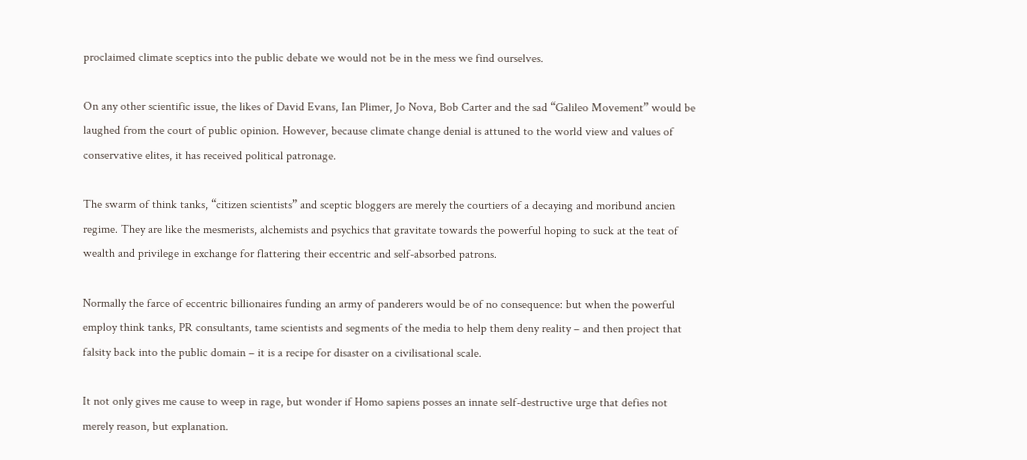proclaimed climate sceptics into the public debate we would not be in the mess we find ourselves.

On any other scientific issue, the likes of David Evans, Ian Plimer, Jo Nova, Bob Carter and the sad “Galileo Movement” would be laughed from the court of public opinion. However, because climate change denial is attuned to the world view and values of conservative elites, it has received political patronage.

The swarm of think tanks, “citizen scientists” and sceptic bloggers are merely the courtiers of a decaying and moribund ancien regime. They are like the mesmerists, alchemists and psychics that gravitate towards the powerful hoping to suck at the teat of wealth and privilege in exchange for flattering their eccentric and self-absorbed patrons.

Normally the farce of eccentric billionaires funding an army of panderers would be of no consequence: but when the powerful employ think tanks, PR consultants, tame scientists and segments of the media to help them deny reality – and then project that falsity back into the public domain – it is a recipe for disaster on a civilisational scale.

It not only gives me cause to weep in rage, but wonder if Homo sapiens posses an innate self-destructive urge that defies not merely reason, but explanation.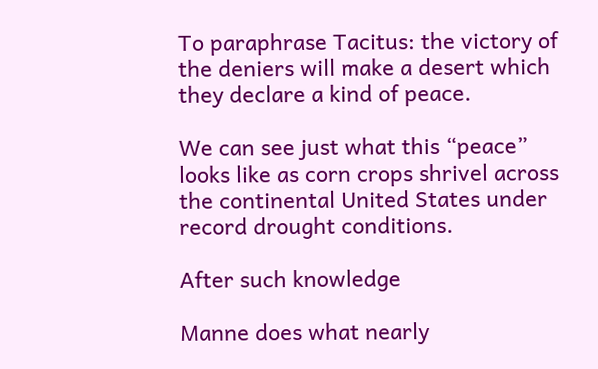To paraphrase Tacitus: the victory of the deniers will make a desert which they declare a kind of peace.

We can see just what this “peace” looks like as corn crops shrivel across the continental United States under record drought conditions.

After such knowledge

Manne does what nearly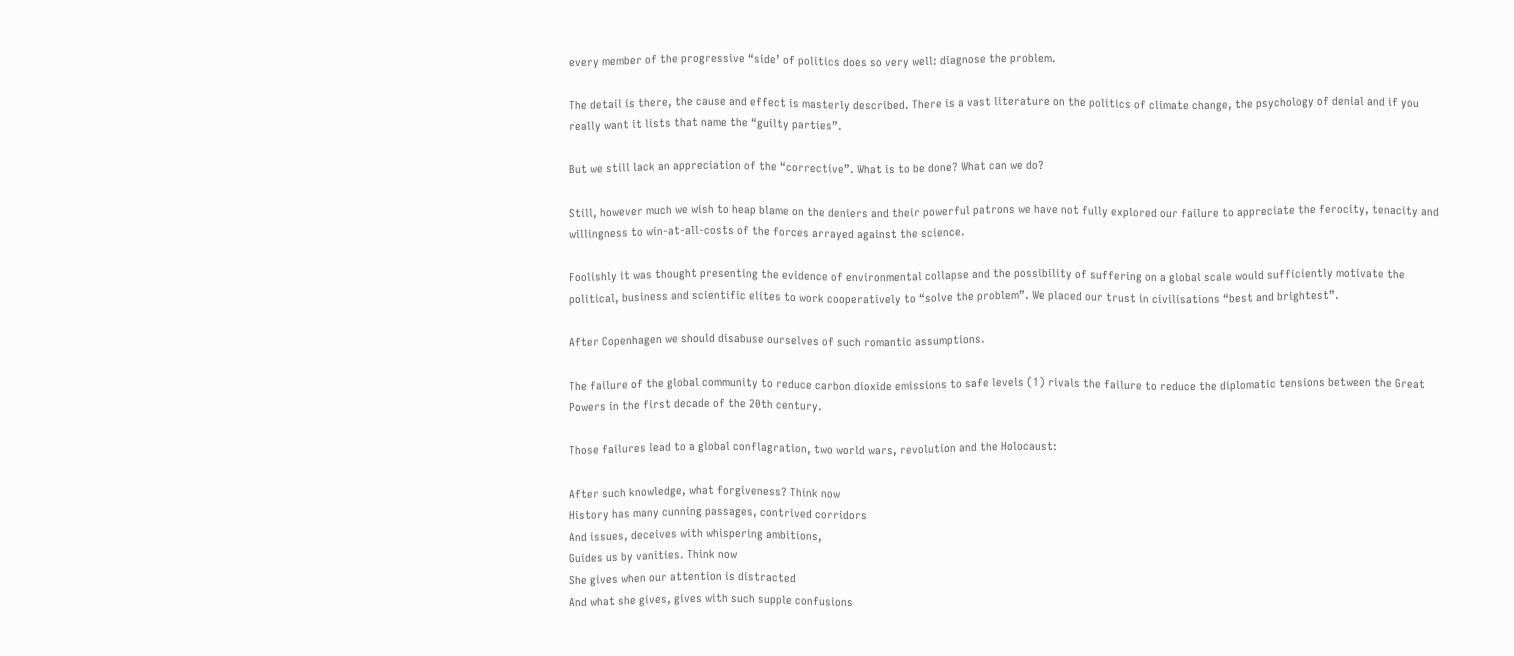every member of the progressive “side’ of politics does so very well: diagnose the problem.

The detail is there, the cause and effect is masterly described. There is a vast literature on the politics of climate change, the psychology of denial and if you really want it lists that name the “guilty parties”.

But we still lack an appreciation of the “corrective”. What is to be done? What can we do?

Still, however much we wish to heap blame on the deniers and their powerful patrons we have not fully explored our failure to appreciate the ferocity, tenacity and willingness to win-at-all-costs of the forces arrayed against the science.

Foolishly it was thought presenting the evidence of environmental collapse and the possibility of suffering on a global scale would sufficiently motivate the political, business and scientific elites to work cooperatively to “solve the problem”. We placed our trust in civilisations “best and brightest”.

After Copenhagen we should disabuse ourselves of such romantic assumptions.

The failure of the global community to reduce carbon dioxide emissions to safe levels (1) rivals the failure to reduce the diplomatic tensions between the Great Powers in the first decade of the 20th century.

Those failures lead to a global conflagration, two world wars, revolution and the Holocaust:

After such knowledge, what forgiveness? Think now
History has many cunning passages, contrived corridors
And issues, deceives with whispering ambitions,
Guides us by vanities. Think now
She gives when our attention is distracted
And what she gives, gives with such supple confusions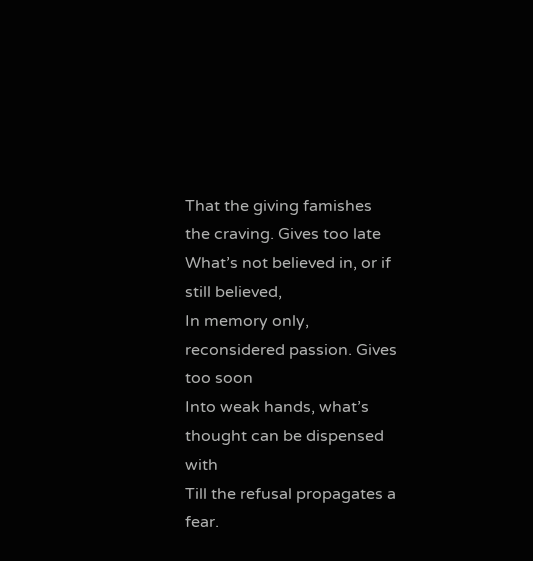That the giving famishes the craving. Gives too late
What’s not believed in, or if still believed,
In memory only, reconsidered passion. Gives too soon
Into weak hands, what’s thought can be dispensed with
Till the refusal propagates a fear.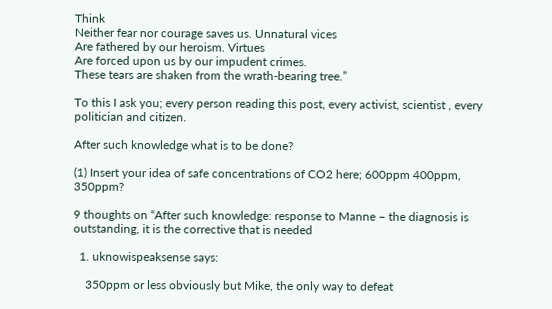Think
Neither fear nor courage saves us. Unnatural vices
Are fathered by our heroism. Virtues
Are forced upon us by our impudent crimes.
These tears are shaken from the wrath-bearing tree.”

To this I ask you; every person reading this post, every activist, scientist , every politician and citizen.

After such knowledge what is to be done?

(1) Insert your idea of safe concentrations of CO2 here; 600ppm 400ppm, 350ppm?

9 thoughts on “After such knowledge: response to Manne – the diagnosis is outstanding, it is the corrective that is needed

  1. uknowispeaksense says:

    350ppm or less obviously but Mike, the only way to defeat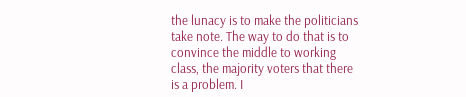the lunacy is to make the politicians take note. The way to do that is to convince the middle to working class, the majority voters that there is a problem. I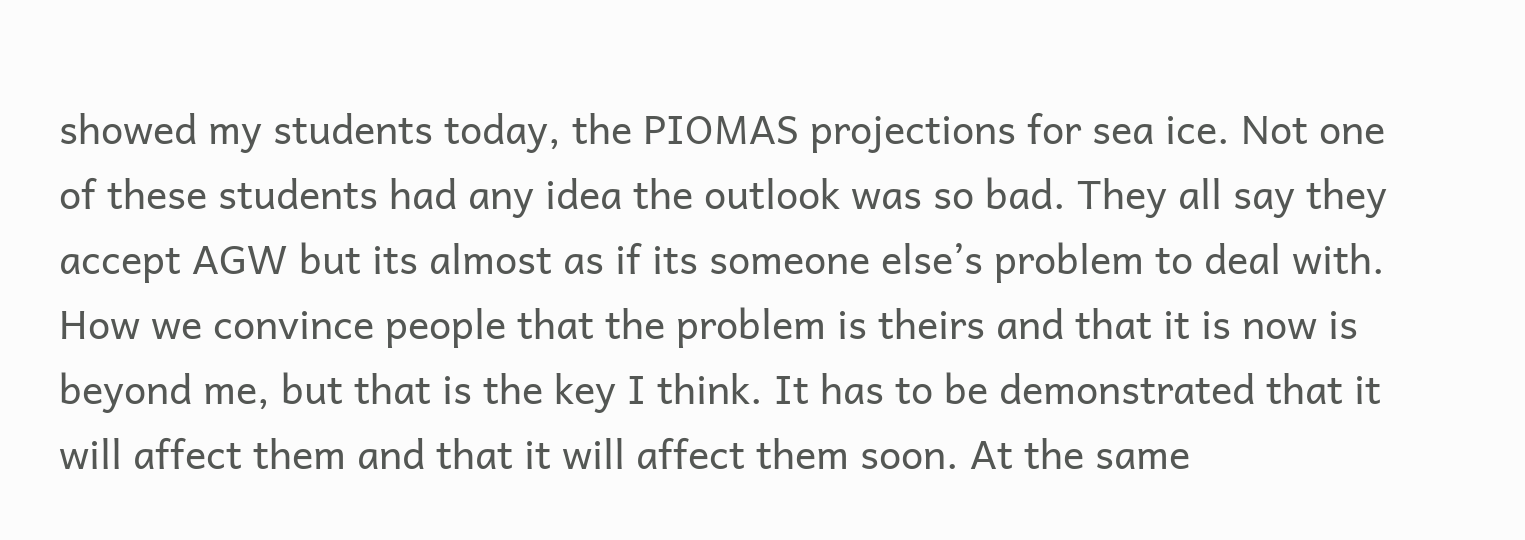showed my students today, the PIOMAS projections for sea ice. Not one of these students had any idea the outlook was so bad. They all say they accept AGW but its almost as if its someone else’s problem to deal with. How we convince people that the problem is theirs and that it is now is beyond me, but that is the key I think. It has to be demonstrated that it will affect them and that it will affect them soon. At the same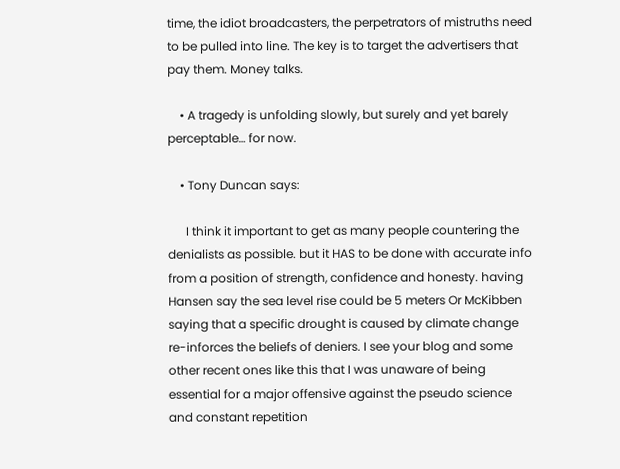time, the idiot broadcasters, the perpetrators of mistruths need to be pulled into line. The key is to target the advertisers that pay them. Money talks.

    • A tragedy is unfolding slowly, but surely and yet barely perceptable… for now.

    • Tony Duncan says:

      I think it important to get as many people countering the denialists as possible. but it HAS to be done with accurate info from a position of strength, confidence and honesty. having Hansen say the sea level rise could be 5 meters Or McKibben saying that a specific drought is caused by climate change re-inforces the beliefs of deniers. I see your blog and some other recent ones like this that I was unaware of being essential for a major offensive against the pseudo science and constant repetition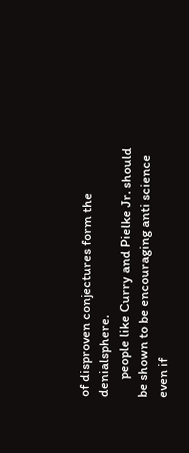of disproven conjectures form the denialsphere.
      people like Curry and Pielke Jr. should be shown to be encouraging anti science even if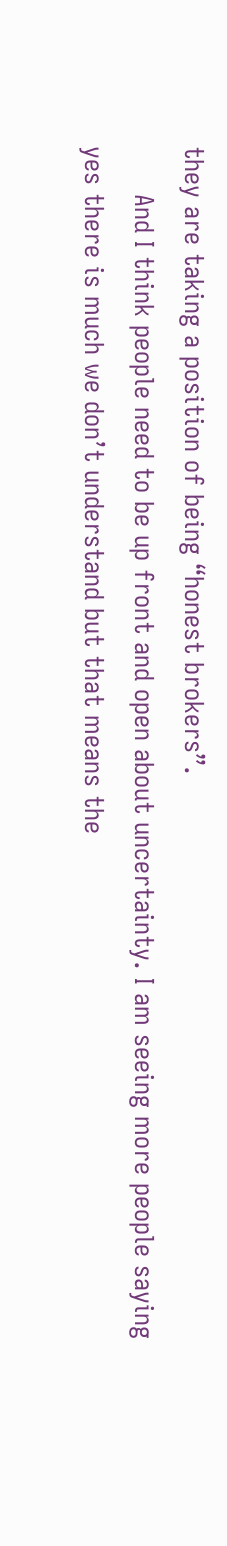they are taking a position of being “honest brokers”.
      And I think people need to be up front and open about uncertainty. I am seeing more people saying yes there is much we don’t understand but that means the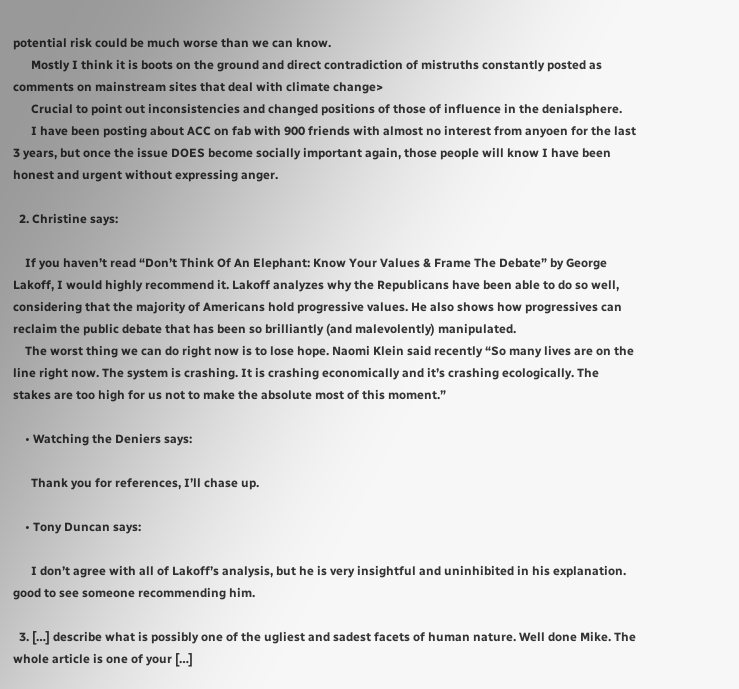potential risk could be much worse than we can know.
      Mostly I think it is boots on the ground and direct contradiction of mistruths constantly posted as comments on mainstream sites that deal with climate change>
      Crucial to point out inconsistencies and changed positions of those of influence in the denialsphere.
      I have been posting about ACC on fab with 900 friends with almost no interest from anyoen for the last 3 years, but once the issue DOES become socially important again, those people will know I have been honest and urgent without expressing anger.

  2. Christine says:

    If you haven’t read “Don’t Think Of An Elephant: Know Your Values & Frame The Debate” by George Lakoff, I would highly recommend it. Lakoff analyzes why the Republicans have been able to do so well, considering that the majority of Americans hold progressive values. He also shows how progressives can reclaim the public debate that has been so brilliantly (and malevolently) manipulated.
    The worst thing we can do right now is to lose hope. Naomi Klein said recently “So many lives are on the line right now. The system is crashing. It is crashing economically and it’s crashing ecologically. The stakes are too high for us not to make the absolute most of this moment.”

    • Watching the Deniers says:

      Thank you for references, I’ll chase up.

    • Tony Duncan says:

      I don’t agree with all of Lakoff’s analysis, but he is very insightful and uninhibited in his explanation. good to see someone recommending him.

  3. […] describe what is possibly one of the ugliest and sadest facets of human nature. Well done Mike. The whole article is one of your […]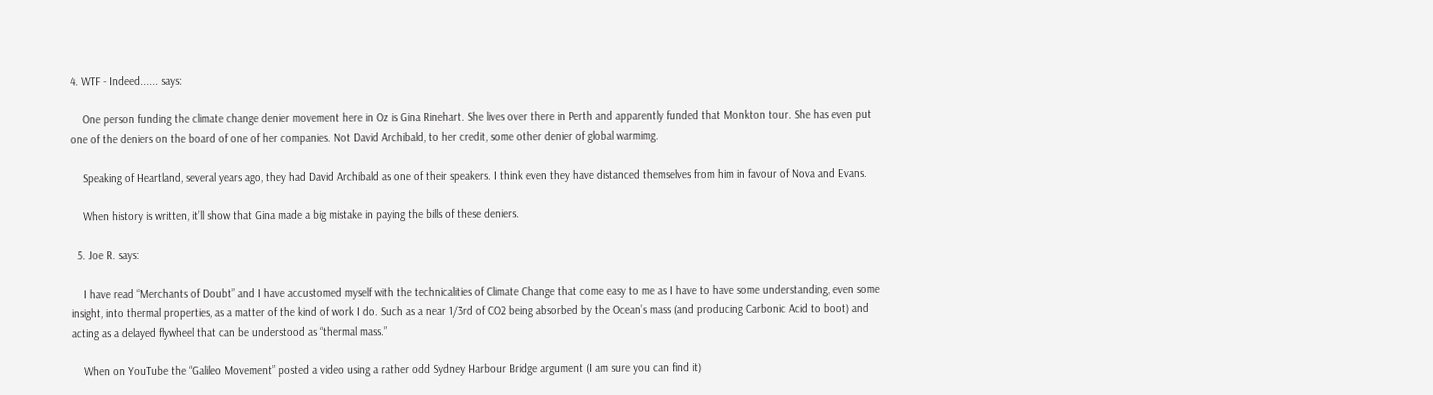4. WTF - Indeed...... says:

    One person funding the climate change denier movement here in Oz is Gina Rinehart. She lives over there in Perth and apparently funded that Monkton tour. She has even put one of the deniers on the board of one of her companies. Not David Archibald, to her credit, some other denier of global warmimg.

    Speaking of Heartland, several years ago, they had David Archibald as one of their speakers. I think even they have distanced themselves from him in favour of Nova and Evans.

    When history is written, it’ll show that Gina made a big mistake in paying the bills of these deniers.

  5. Joe R. says:

    I have read “Merchants of Doubt” and I have accustomed myself with the technicalities of Climate Change that come easy to me as I have to have some understanding, even some insight, into thermal properties, as a matter of the kind of work I do. Such as a near 1/3rd of CO2 being absorbed by the Ocean’s mass (and producing Carbonic Acid to boot) and acting as a delayed flywheel that can be understood as “thermal mass.”

    When on YouTube the “Galileo Movement” posted a video using a rather odd Sydney Harbour Bridge argument (I am sure you can find it)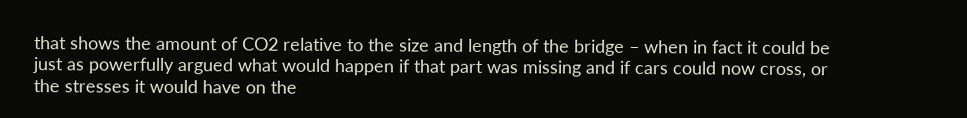that shows the amount of CO2 relative to the size and length of the bridge – when in fact it could be just as powerfully argued what would happen if that part was missing and if cars could now cross, or the stresses it would have on the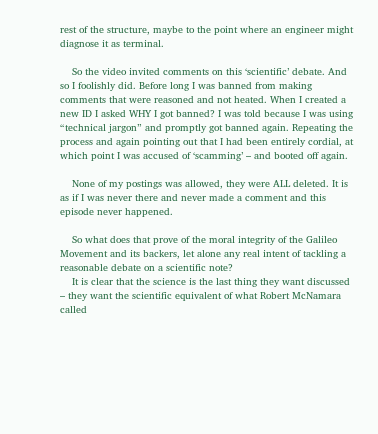rest of the structure, maybe to the point where an engineer might diagnose it as terminal.

    So the video invited comments on this ‘scientific’ debate. And so I foolishly did. Before long I was banned from making comments that were reasoned and not heated. When I created a new ID I asked WHY I got banned? I was told because I was using “technical jargon” and promptly got banned again. Repeating the process and again pointing out that I had been entirely cordial, at which point I was accused of ‘scamming’ – and booted off again.

    None of my postings was allowed, they were ALL deleted. It is as if I was never there and never made a comment and this episode never happened.

    So what does that prove of the moral integrity of the Galileo Movement and its backers, let alone any real intent of tackling a reasonable debate on a scientific note?
    It is clear that the science is the last thing they want discussed – they want the scientific equivalent of what Robert McNamara called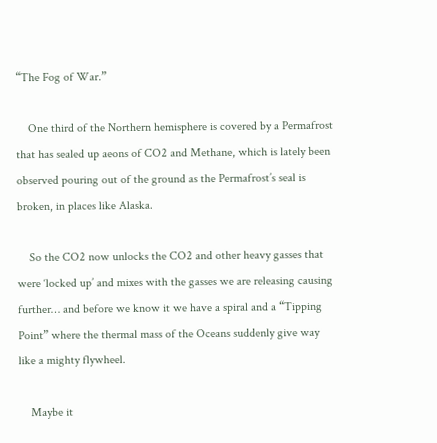“The Fog of War.”

    One third of the Northern hemisphere is covered by a Permafrost that has sealed up aeons of CO2 and Methane, which is lately been observed pouring out of the ground as the Permafrost’s seal is broken, in places like Alaska.

    So the CO2 now unlocks the CO2 and other heavy gasses that were ‘locked up’ and mixes with the gasses we are releasing causing further… and before we know it we have a spiral and a “Tipping Point” where the thermal mass of the Oceans suddenly give way like a mighty flywheel.

    Maybe it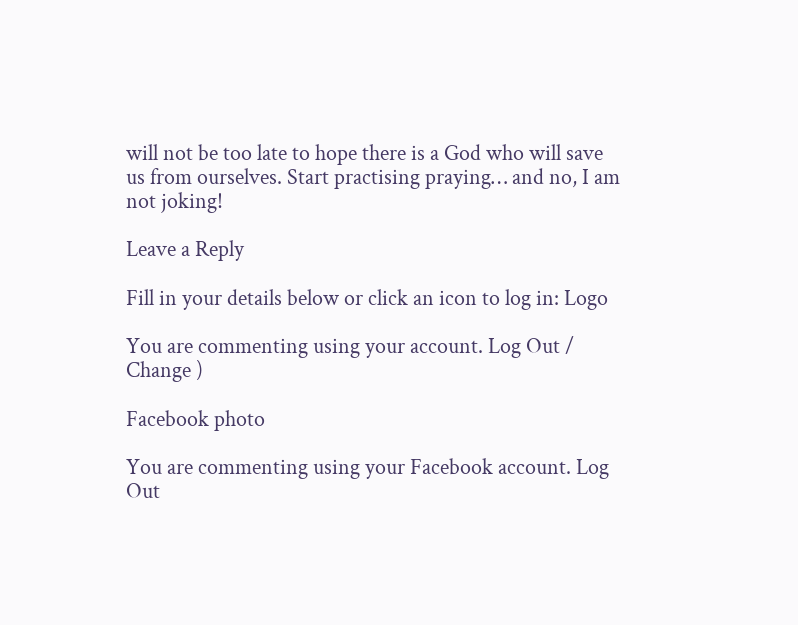will not be too late to hope there is a God who will save us from ourselves. Start practising praying… and no, I am not joking!

Leave a Reply

Fill in your details below or click an icon to log in: Logo

You are commenting using your account. Log Out /  Change )

Facebook photo

You are commenting using your Facebook account. Log Out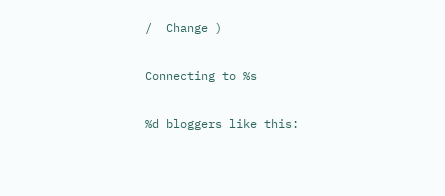/  Change )

Connecting to %s

%d bloggers like this: